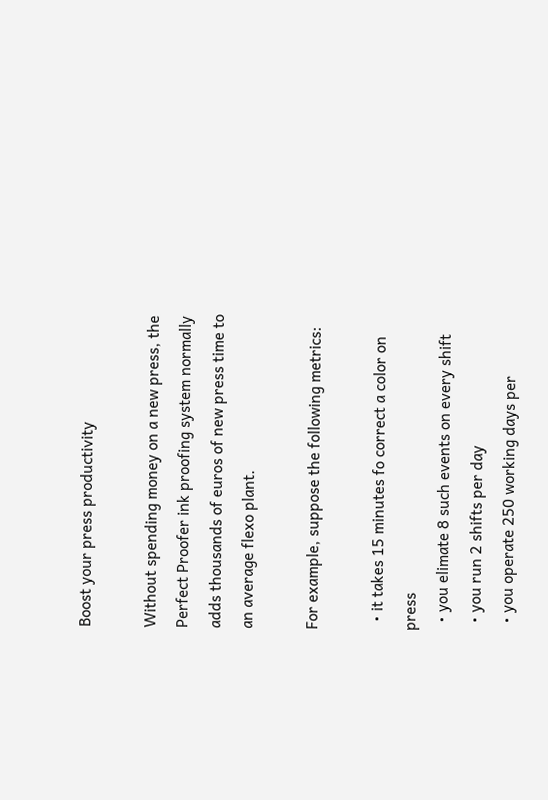Boost your press productivity

Without spending money on a new press, the Perfect Proofer ink proofing system normally adds thousands of euros of new press time to an average flexo plant.

For example, suppose the following metrics:

  • it takes 15 minutes fo correct a color on press
  • you elimate 8 such events on every shift
  • you run 2 shifts per day
  • you operate 250 working days per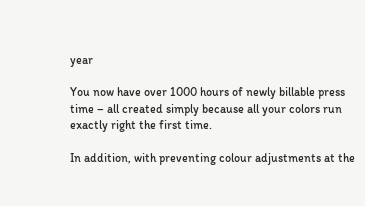year

You now have over 1000 hours of newly billable press time – all created simply because all your colors run exactly right the first time.

In addition, with preventing colour adjustments at the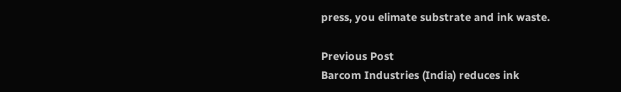press, you elimate substrate and ink waste.

Previous Post
Barcom Industries (India) reduces ink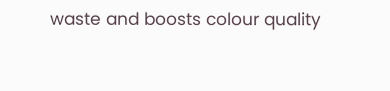waste and boosts colour quality